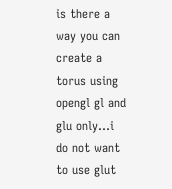is there a way you can create a torus using opengl gl and glu only…i do not want to use glut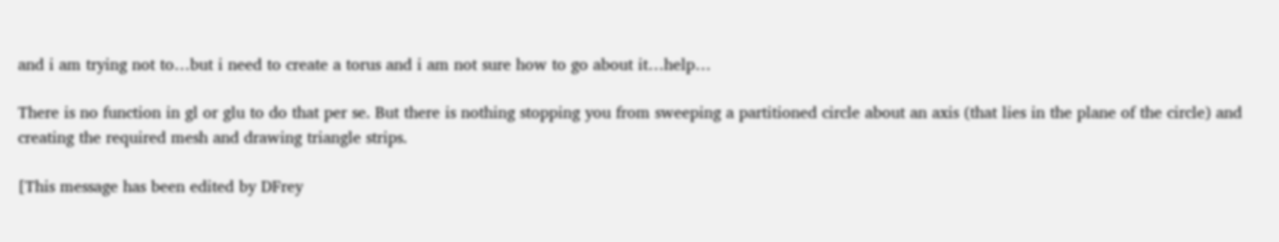and i am trying not to…but i need to create a torus and i am not sure how to go about it…help…

There is no function in gl or glu to do that per se. But there is nothing stopping you from sweeping a partitioned circle about an axis (that lies in the plane of the circle) and creating the required mesh and drawing triangle strips.

[This message has been edited by DFrey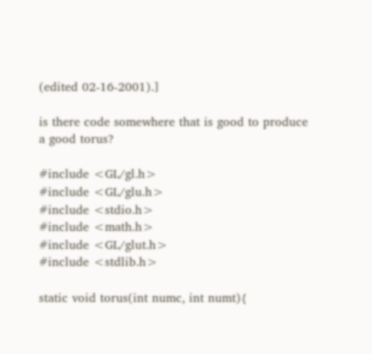(edited 02-16-2001).]

is there code somewhere that is good to produce a good torus?

#include <GL/gl.h>
#include <GL/glu.h>
#include <stdio.h>
#include <math.h>
#include <GL/glut.h>
#include <stdlib.h>

static void torus(int numc, int numt){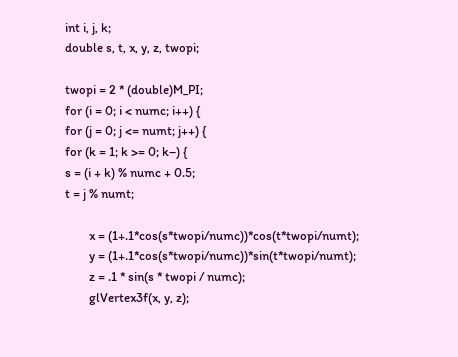int i, j, k;
double s, t, x, y, z, twopi;

twopi = 2 * (double)M_PI;
for (i = 0; i < numc; i++) {
for (j = 0; j <= numt; j++) {
for (k = 1; k >= 0; k–) {
s = (i + k) % numc + 0.5;
t = j % numt;

        x = (1+.1*cos(s*twopi/numc))*cos(t*twopi/numt);
        y = (1+.1*cos(s*twopi/numc))*sin(t*twopi/numt);
        z = .1 * sin(s * twopi / numc);
        glVertex3f(x, y, z);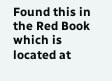Found this in the Red Book which is located at